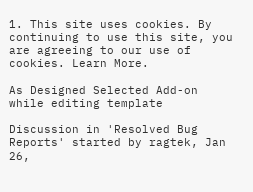1. This site uses cookies. By continuing to use this site, you are agreeing to our use of cookies. Learn More.

As Designed Selected Add-on while editing template

Discussion in 'Resolved Bug Reports' started by ragtek, Jan 26,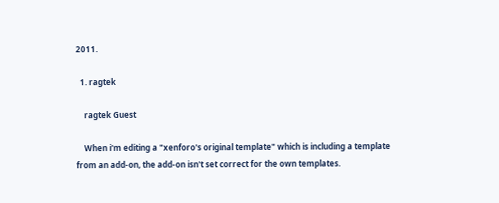2011.

  1. ragtek

    ragtek Guest

    When i'm editing a "xenforo's original template" which is including a template from an add-on, the add-on isn't set correct for the own templates.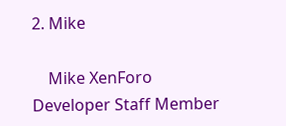2. Mike

    Mike XenForo Developer Staff Member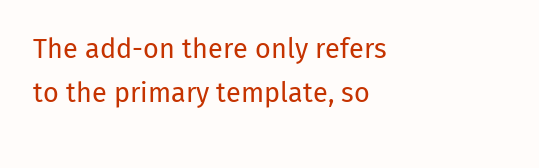The add-on there only refers to the primary template, so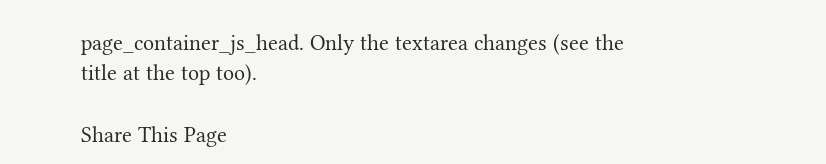page_container_js_head. Only the textarea changes (see the title at the top too).

Share This Page